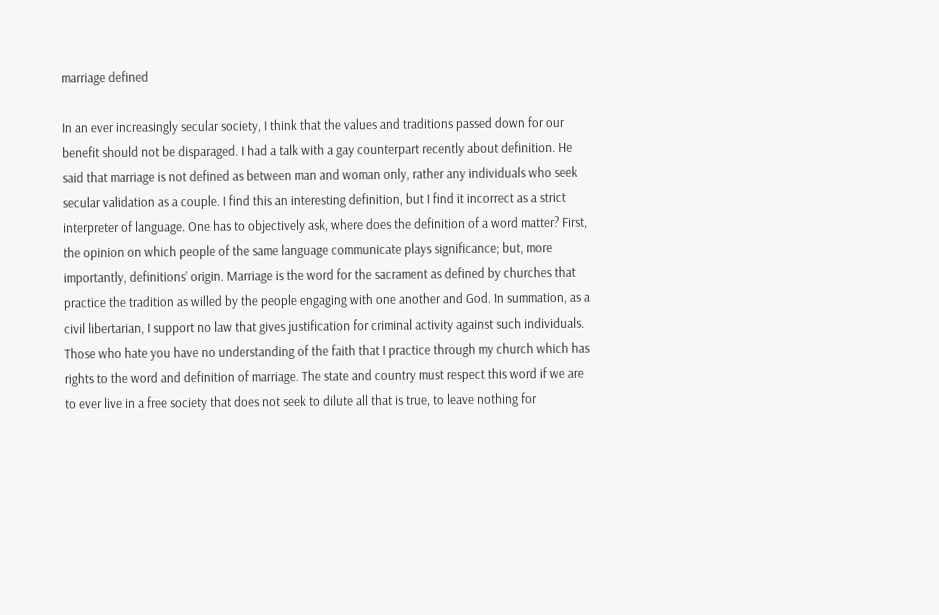marriage defined

In an ever increasingly secular society, I think that the values and traditions passed down for our benefit should not be disparaged. I had a talk with a gay counterpart recently about definition. He said that marriage is not defined as between man and woman only, rather any individuals who seek secular validation as a couple. I find this an interesting definition, but I find it incorrect as a strict interpreter of language. One has to objectively ask, where does the definition of a word matter? First, the opinion on which people of the same language communicate plays significance; but, more importantly, definitions’ origin. Marriage is the word for the sacrament as defined by churches that practice the tradition as willed by the people engaging with one another and God. In summation, as a civil libertarian, I support no law that gives justification for criminal activity against such individuals. Those who hate you have no understanding of the faith that I practice through my church which has rights to the word and definition of marriage. The state and country must respect this word if we are to ever live in a free society that does not seek to dilute all that is true, to leave nothing for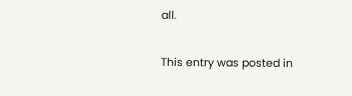all.

This entry was posted in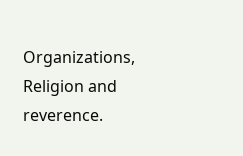Organizations, Religion and reverence.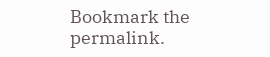Bookmark the permalink.